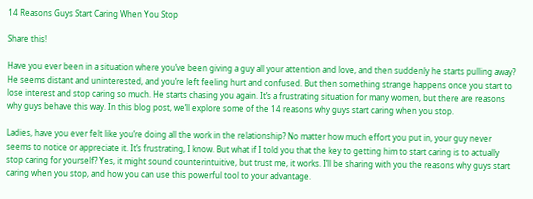14 Reasons Guys Start Caring When You Stop

Share this!

Have you ever been in a situation where you’ve been giving a guy all your attention and love, and then suddenly he starts pulling away? He seems distant and uninterested, and you’re left feeling hurt and confused. But then something strange happens once you start to lose interest and stop caring so much. He starts chasing you again. It’s a frustrating situation for many women, but there are reasons why guys behave this way. In this blog post, we’ll explore some of the 14 reasons why guys start caring when you stop.

Ladies, have you ever felt like you’re doing all the work in the relationship? No matter how much effort you put in, your guy never seems to notice or appreciate it. It’s frustrating, I know. But what if I told you that the key to getting him to start caring is to actually stop caring for yourself? Yes, it might sound counterintuitive, but trust me, it works. I’ll be sharing with you the reasons why guys start caring when you stop, and how you can use this powerful tool to your advantage.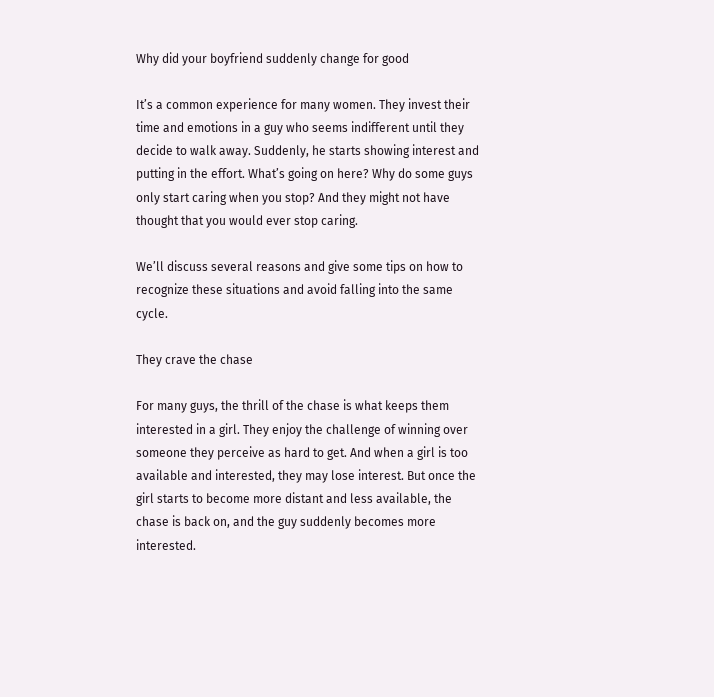Why did your boyfriend suddenly change for good

It’s a common experience for many women. They invest their time and emotions in a guy who seems indifferent until they decide to walk away. Suddenly, he starts showing interest and putting in the effort. What’s going on here? Why do some guys only start caring when you stop? And they might not have thought that you would ever stop caring.

We’ll discuss several reasons and give some tips on how to recognize these situations and avoid falling into the same cycle.

They crave the chase

For many guys, the thrill of the chase is what keeps them interested in a girl. They enjoy the challenge of winning over someone they perceive as hard to get. And when a girl is too available and interested, they may lose interest. But once the girl starts to become more distant and less available, the chase is back on, and the guy suddenly becomes more interested.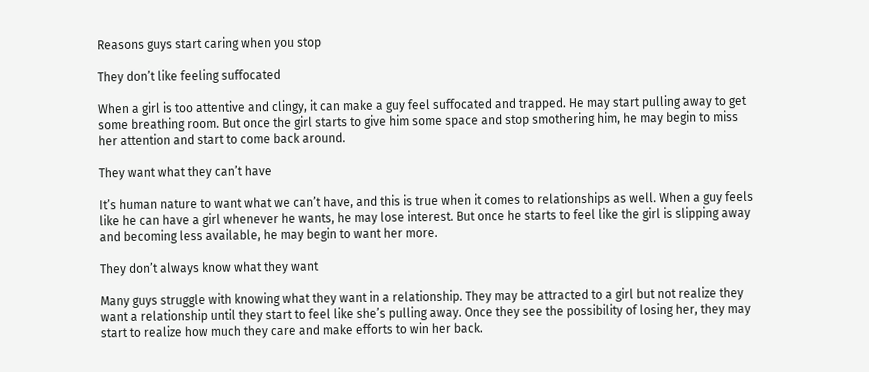Reasons guys start caring when you stop

They don’t like feeling suffocated

When a girl is too attentive and clingy, it can make a guy feel suffocated and trapped. He may start pulling away to get some breathing room. But once the girl starts to give him some space and stop smothering him, he may begin to miss her attention and start to come back around.

They want what they can’t have

It’s human nature to want what we can’t have, and this is true when it comes to relationships as well. When a guy feels like he can have a girl whenever he wants, he may lose interest. But once he starts to feel like the girl is slipping away and becoming less available, he may begin to want her more.

They don’t always know what they want

Many guys struggle with knowing what they want in a relationship. They may be attracted to a girl but not realize they want a relationship until they start to feel like she’s pulling away. Once they see the possibility of losing her, they may start to realize how much they care and make efforts to win her back.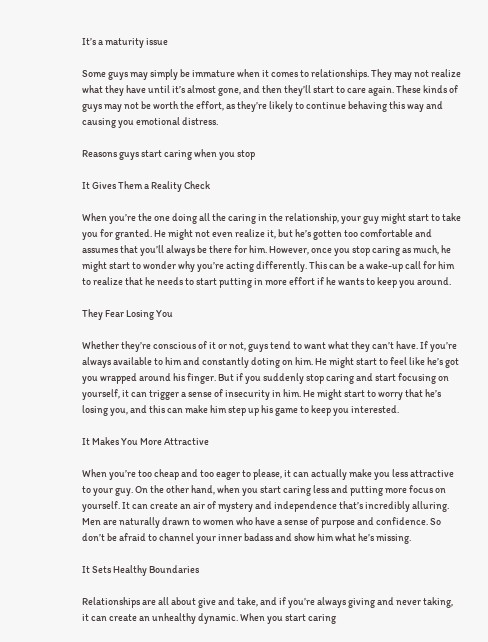It’s a maturity issue

Some guys may simply be immature when it comes to relationships. They may not realize what they have until it’s almost gone, and then they’ll start to care again. These kinds of guys may not be worth the effort, as they’re likely to continue behaving this way and causing you emotional distress.

Reasons guys start caring when you stop

It Gives Them a Reality Check

When you’re the one doing all the caring in the relationship, your guy might start to take you for granted. He might not even realize it, but he’s gotten too comfortable and assumes that you’ll always be there for him. However, once you stop caring as much, he might start to wonder why you’re acting differently. This can be a wake-up call for him to realize that he needs to start putting in more effort if he wants to keep you around.

They Fear Losing You

Whether they’re conscious of it or not, guys tend to want what they can’t have. If you’re always available to him and constantly doting on him. He might start to feel like he’s got you wrapped around his finger. But if you suddenly stop caring and start focusing on yourself, it can trigger a sense of insecurity in him. He might start to worry that he’s losing you, and this can make him step up his game to keep you interested.

It Makes You More Attractive

When you’re too cheap and too eager to please, it can actually make you less attractive to your guy. On the other hand, when you start caring less and putting more focus on yourself. It can create an air of mystery and independence that’s incredibly alluring. Men are naturally drawn to women who have a sense of purpose and confidence. So don’t be afraid to channel your inner badass and show him what he’s missing.

It Sets Healthy Boundaries

Relationships are all about give and take, and if you’re always giving and never taking, it can create an unhealthy dynamic. When you start caring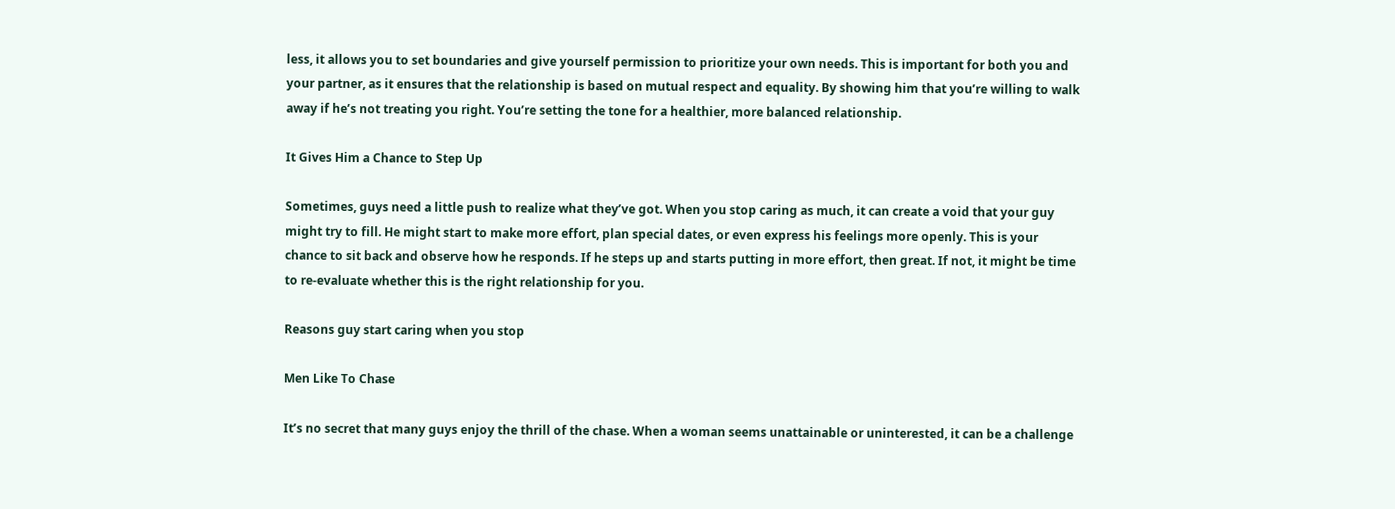less, it allows you to set boundaries and give yourself permission to prioritize your own needs. This is important for both you and your partner, as it ensures that the relationship is based on mutual respect and equality. By showing him that you’re willing to walk away if he’s not treating you right. You’re setting the tone for a healthier, more balanced relationship.

It Gives Him a Chance to Step Up

Sometimes, guys need a little push to realize what they’ve got. When you stop caring as much, it can create a void that your guy might try to fill. He might start to make more effort, plan special dates, or even express his feelings more openly. This is your chance to sit back and observe how he responds. If he steps up and starts putting in more effort, then great. If not, it might be time to re-evaluate whether this is the right relationship for you.

Reasons guy start caring when you stop

Men Like To Chase

It’s no secret that many guys enjoy the thrill of the chase. When a woman seems unattainable or uninterested, it can be a challenge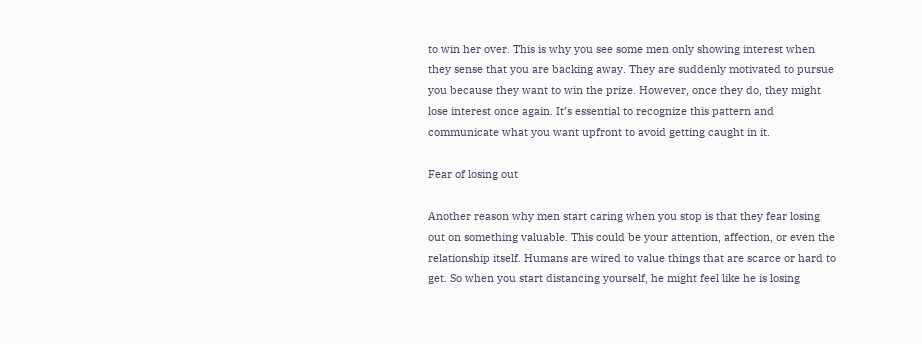to win her over. This is why you see some men only showing interest when they sense that you are backing away. They are suddenly motivated to pursue you because they want to win the prize. However, once they do, they might lose interest once again. It’s essential to recognize this pattern and communicate what you want upfront to avoid getting caught in it.

Fear of losing out

Another reason why men start caring when you stop is that they fear losing out on something valuable. This could be your attention, affection, or even the relationship itself. Humans are wired to value things that are scarce or hard to get. So when you start distancing yourself, he might feel like he is losing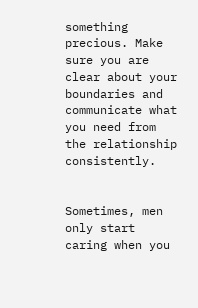something precious. Make sure you are clear about your boundaries and communicate what you need from the relationship consistently.


Sometimes, men only start caring when you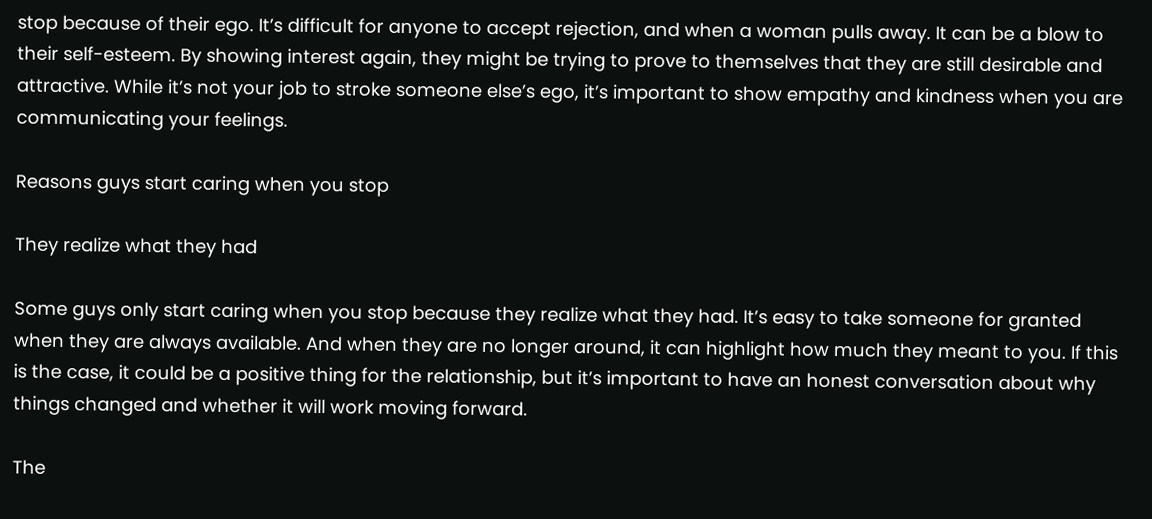stop because of their ego. It’s difficult for anyone to accept rejection, and when a woman pulls away. It can be a blow to their self-esteem. By showing interest again, they might be trying to prove to themselves that they are still desirable and attractive. While it’s not your job to stroke someone else’s ego, it’s important to show empathy and kindness when you are communicating your feelings.

Reasons guys start caring when you stop

They realize what they had

Some guys only start caring when you stop because they realize what they had. It’s easy to take someone for granted when they are always available. And when they are no longer around, it can highlight how much they meant to you. If this is the case, it could be a positive thing for the relationship, but it’s important to have an honest conversation about why things changed and whether it will work moving forward.

The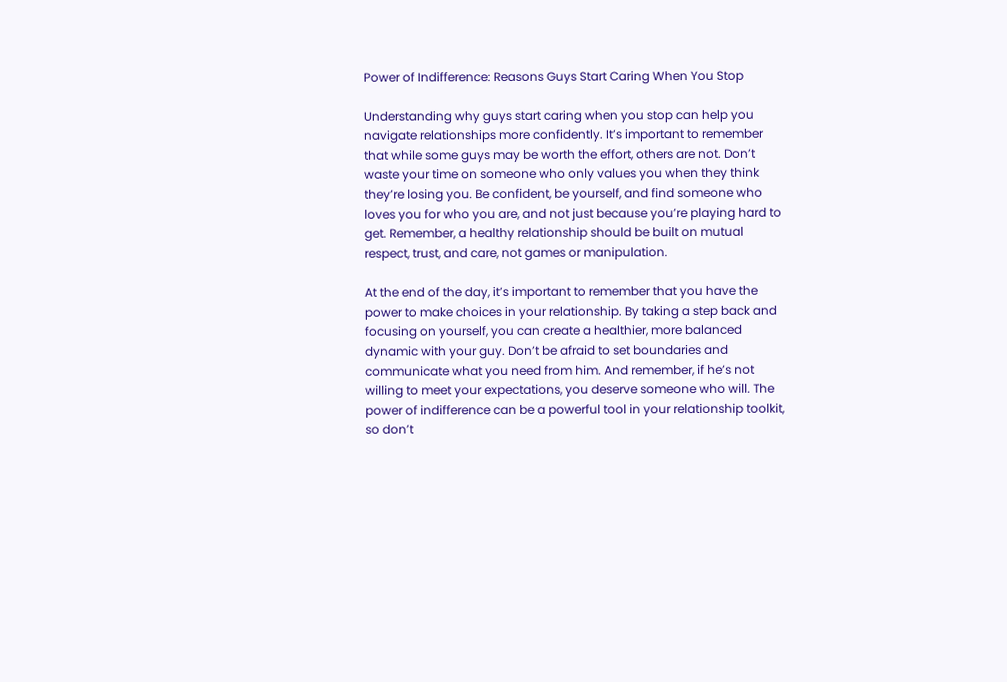Power of Indifference: Reasons Guys Start Caring When You Stop

Understanding why guys start caring when you stop can help you navigate relationships more confidently. It’s important to remember that while some guys may be worth the effort, others are not. Don’t waste your time on someone who only values you when they think they’re losing you. Be confident, be yourself, and find someone who loves you for who you are, and not just because you’re playing hard to get. Remember, a healthy relationship should be built on mutual respect, trust, and care, not games or manipulation.

At the end of the day, it’s important to remember that you have the power to make choices in your relationship. By taking a step back and focusing on yourself, you can create a healthier, more balanced dynamic with your guy. Don’t be afraid to set boundaries and communicate what you need from him. And remember, if he’s not willing to meet your expectations, you deserve someone who will. The power of indifference can be a powerful tool in your relationship toolkit, so don’t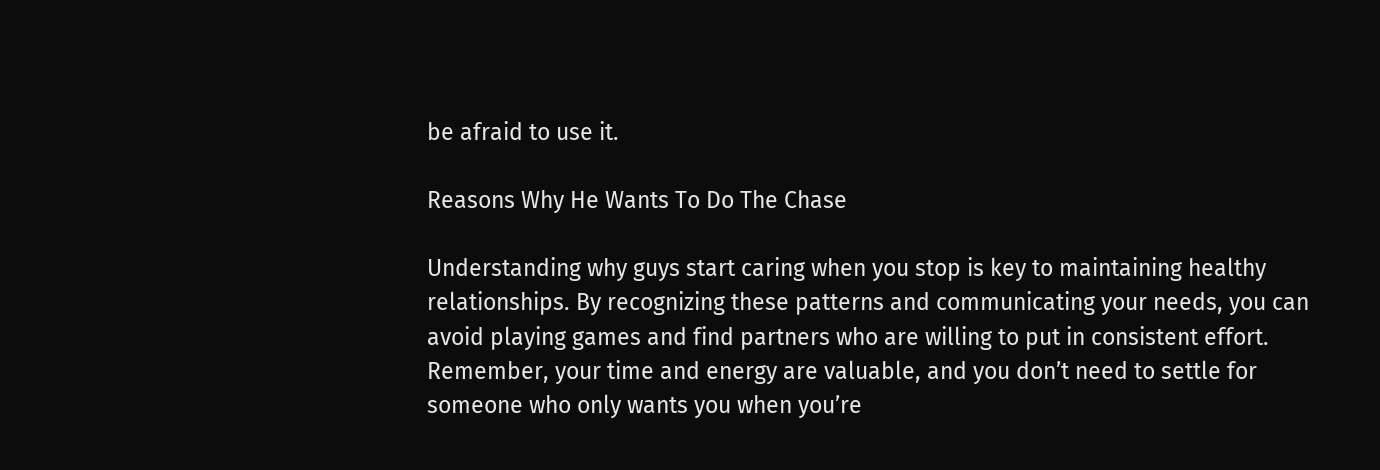be afraid to use it.

Reasons Why He Wants To Do The Chase

Understanding why guys start caring when you stop is key to maintaining healthy relationships. By recognizing these patterns and communicating your needs, you can avoid playing games and find partners who are willing to put in consistent effort. Remember, your time and energy are valuable, and you don’t need to settle for someone who only wants you when you’re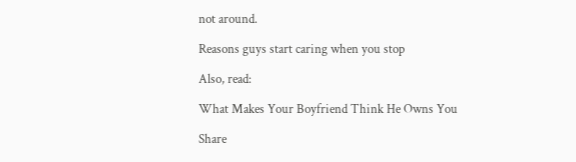not around.

Reasons guys start caring when you stop

Also, read:

What Makes Your Boyfriend Think He Owns You

Share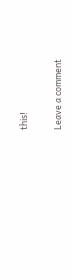this!

Leave a comment